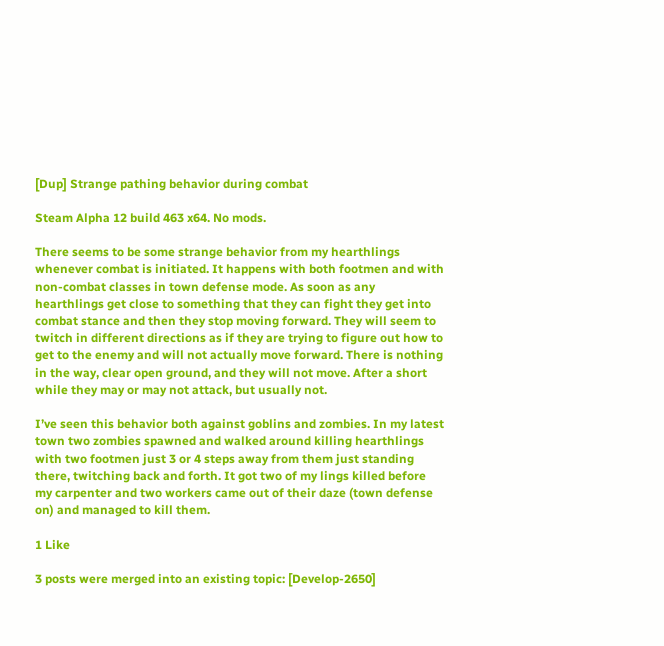[Dup] Strange pathing behavior during combat

Steam Alpha 12 build 463 x64. No mods.

There seems to be some strange behavior from my hearthlings whenever combat is initiated. It happens with both footmen and with non-combat classes in town defense mode. As soon as any hearthlings get close to something that they can fight they get into combat stance and then they stop moving forward. They will seem to twitch in different directions as if they are trying to figure out how to get to the enemy and will not actually move forward. There is nothing in the way, clear open ground, and they will not move. After a short while they may or may not attack, but usually not.

I’ve seen this behavior both against goblins and zombies. In my latest town two zombies spawned and walked around killing hearthlings with two footmen just 3 or 4 steps away from them just standing there, twitching back and forth. It got two of my lings killed before my carpenter and two workers came out of their daze (town defense on) and managed to kill them.

1 Like

3 posts were merged into an existing topic: [Develop-2650]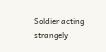Soldier acting strangely